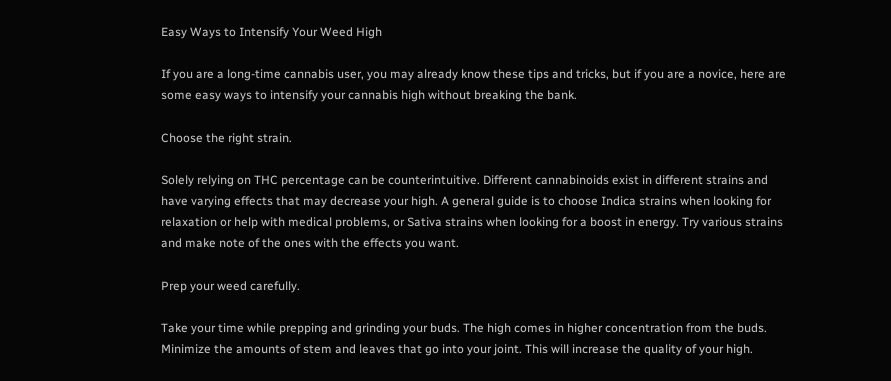Easy Ways to Intensify Your Weed High

If you are a long-time cannabis user, you may already know these tips and tricks, but if you are a novice, here are some easy ways to intensify your cannabis high without breaking the bank.

Choose the right strain.

Solely relying on THC percentage can be counterintuitive. Different cannabinoids exist in different strains and have varying effects that may decrease your high. A general guide is to choose Indica strains when looking for relaxation or help with medical problems, or Sativa strains when looking for a boost in energy. Try various strains and make note of the ones with the effects you want.

Prep your weed carefully.

Take your time while prepping and grinding your buds. The high comes in higher concentration from the buds. Minimize the amounts of stem and leaves that go into your joint. This will increase the quality of your high.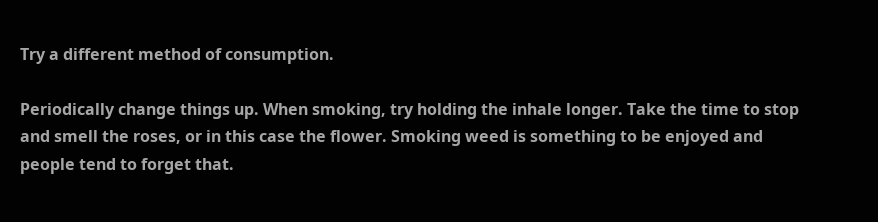Try a different method of consumption.

Periodically change things up. When smoking, try holding the inhale longer. Take the time to stop and smell the roses, or in this case the flower. Smoking weed is something to be enjoyed and people tend to forget that.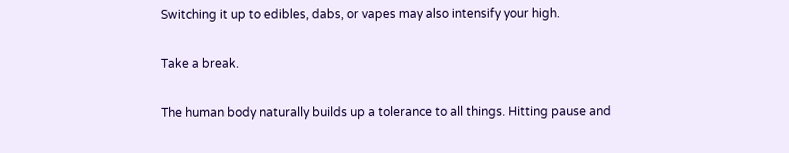Switching it up to edibles, dabs, or vapes may also intensify your high.

Take a break.

The human body naturally builds up a tolerance to all things. Hitting pause and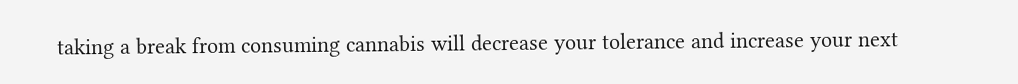taking a break from consuming cannabis will decrease your tolerance and increase your next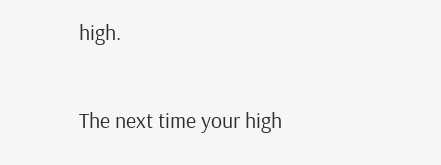high.

The next time your high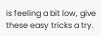is feeling a bit low, give these easy tricks a try.